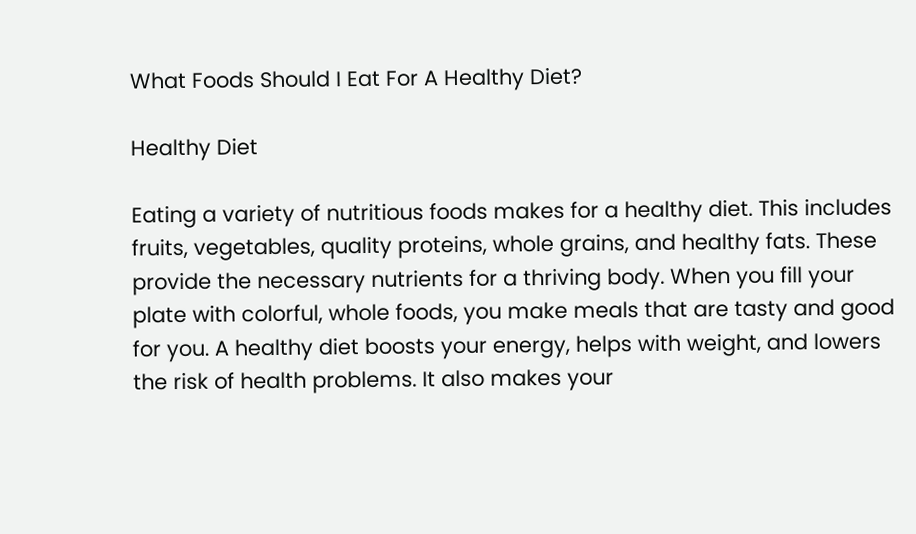What Foods Should I Eat For A Healthy Diet?

Healthy Diet

Eating a variety of nutritious foods makes for a healthy diet. This includes fruits, vegetables, quality proteins, whole grains, and healthy fats. These provide the necessary nutrients for a thriving body. When you fill your plate with colorful, whole foods, you make meals that are tasty and good for you. A healthy diet boosts your energy, helps with weight, and lowers the risk of health problems. It also makes your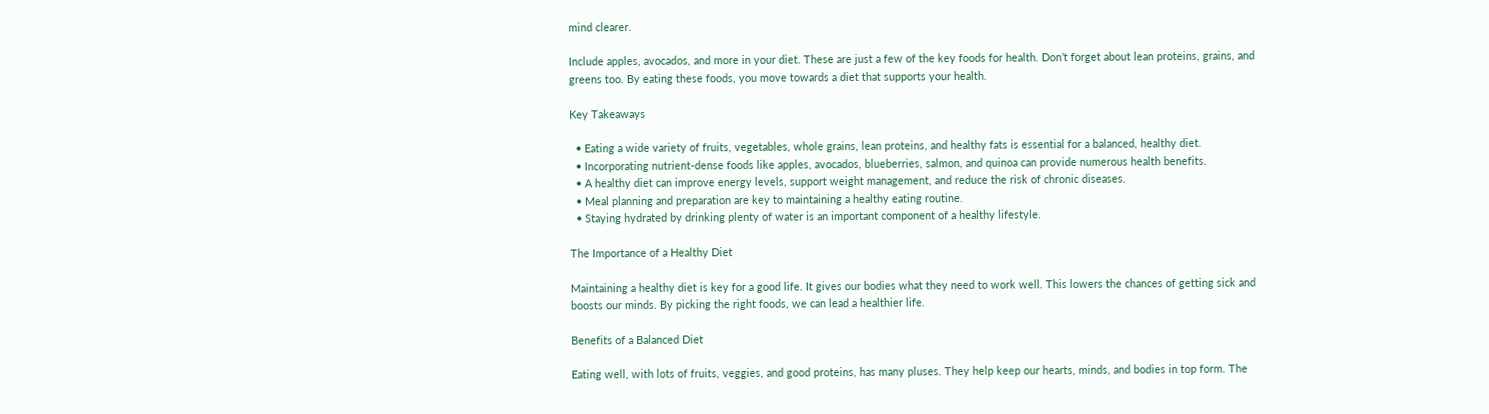mind clearer.

Include apples, avocados, and more in your diet. These are just a few of the key foods for health. Don’t forget about lean proteins, grains, and greens too. By eating these foods, you move towards a diet that supports your health.

Key Takeaways

  • Eating a wide variety of fruits, vegetables, whole grains, lean proteins, and healthy fats is essential for a balanced, healthy diet.
  • Incorporating nutrient-dense foods like apples, avocados, blueberries, salmon, and quinoa can provide numerous health benefits.
  • A healthy diet can improve energy levels, support weight management, and reduce the risk of chronic diseases.
  • Meal planning and preparation are key to maintaining a healthy eating routine.
  • Staying hydrated by drinking plenty of water is an important component of a healthy lifestyle.

The Importance of a Healthy Diet

Maintaining a healthy diet is key for a good life. It gives our bodies what they need to work well. This lowers the chances of getting sick and boosts our minds. By picking the right foods, we can lead a healthier life.

Benefits of a Balanced Diet

Eating well, with lots of fruits, veggies, and good proteins, has many pluses. They help keep our hearts, minds, and bodies in top form. The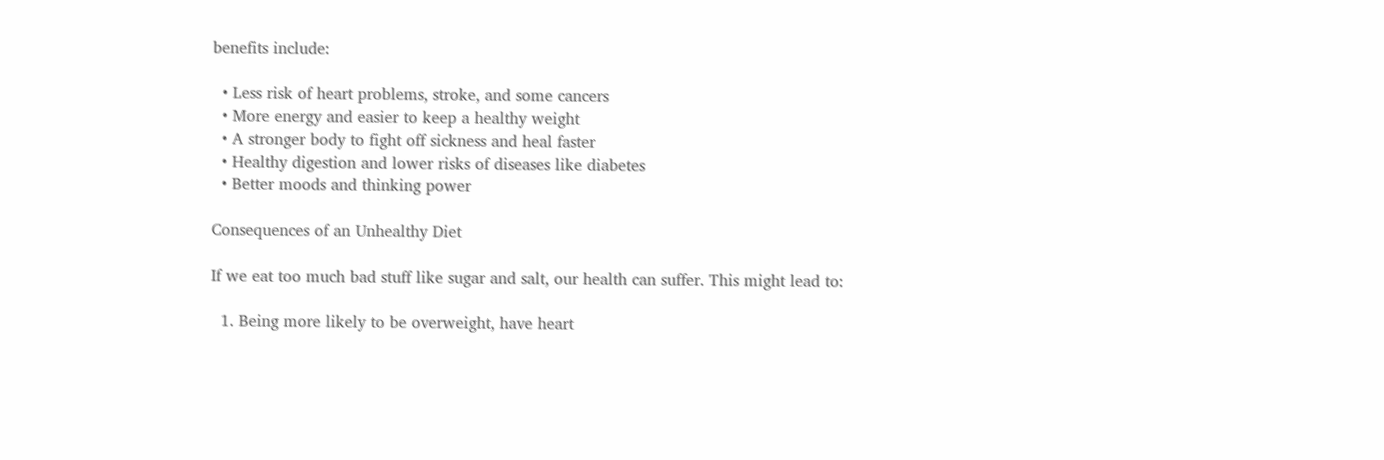benefits include:

  • Less risk of heart problems, stroke, and some cancers
  • More energy and easier to keep a healthy weight
  • A stronger body to fight off sickness and heal faster
  • Healthy digestion and lower risks of diseases like diabetes
  • Better moods and thinking power

Consequences of an Unhealthy Diet

If we eat too much bad stuff like sugar and salt, our health can suffer. This might lead to:

  1. Being more likely to be overweight, have heart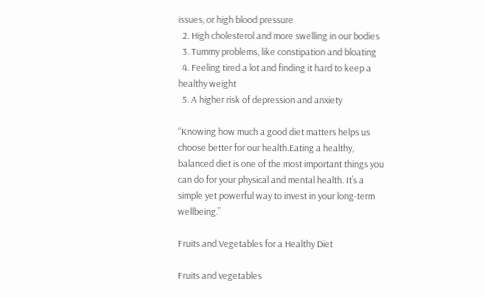issues, or high blood pressure
  2. High cholesterol and more swelling in our bodies
  3. Tummy problems, like constipation and bloating
  4. Feeling tired a lot and finding it hard to keep a healthy weight
  5. A higher risk of depression and anxiety

“Knowing how much a good diet matters helps us choose better for our health.Eating a healthy, balanced diet is one of the most important things you can do for your physical and mental health. It’s a simple yet powerful way to invest in your long-term wellbeing.”

Fruits and Vegetables for a Healthy Diet

Fruits and vegetables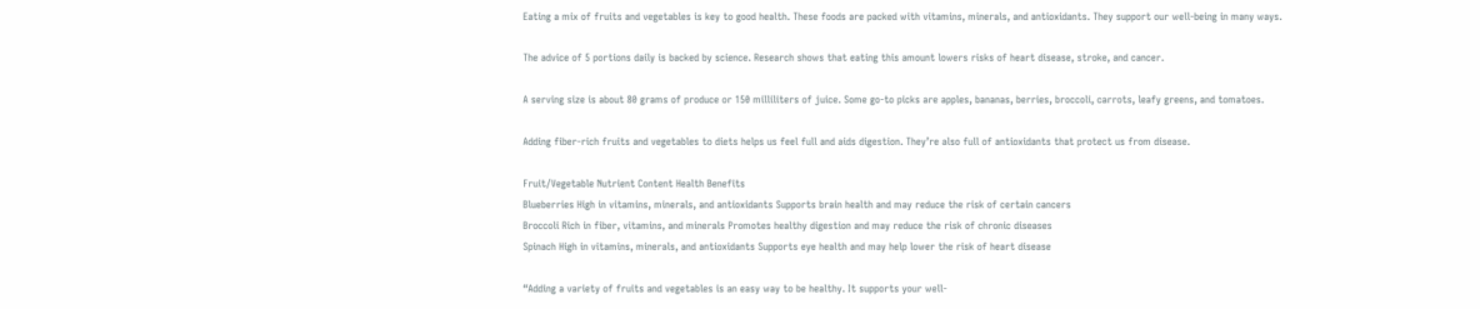Eating a mix of fruits and vegetables is key to good health. These foods are packed with vitamins, minerals, and antioxidants. They support our well-being in many ways.

The advice of 5 portions daily is backed by science. Research shows that eating this amount lowers risks of heart disease, stroke, and cancer.

A serving size is about 80 grams of produce or 150 milliliters of juice. Some go-to picks are apples, bananas, berries, broccoli, carrots, leafy greens, and tomatoes.

Adding fiber-rich fruits and vegetables to diets helps us feel full and aids digestion. They’re also full of antioxidants that protect us from disease.

Fruit/Vegetable Nutrient Content Health Benefits
Blueberries High in vitamins, minerals, and antioxidants Supports brain health and may reduce the risk of certain cancers
Broccoli Rich in fiber, vitamins, and minerals Promotes healthy digestion and may reduce the risk of chronic diseases
Spinach High in vitamins, minerals, and antioxidants Supports eye health and may help lower the risk of heart disease

“Adding a variety of fruits and vegetables is an easy way to be healthy. It supports your well-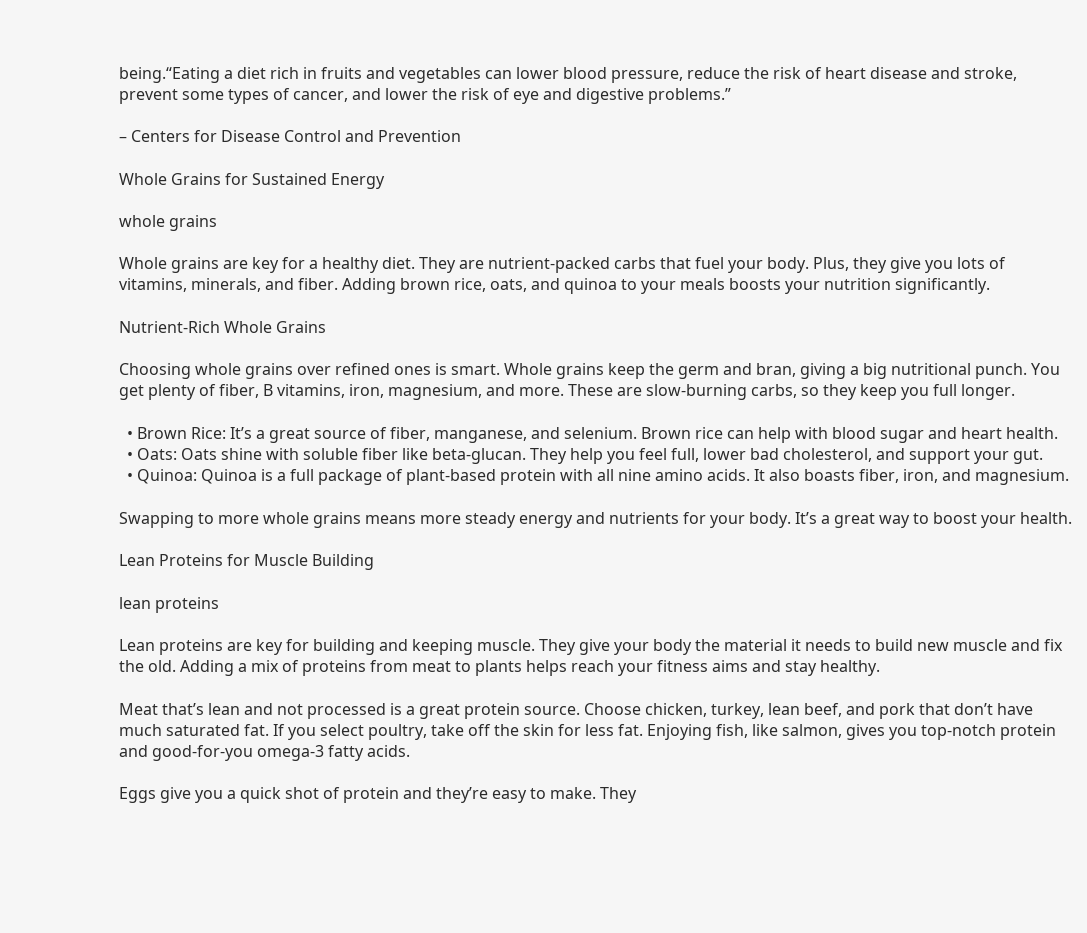being.“Eating a diet rich in fruits and vegetables can lower blood pressure, reduce the risk of heart disease and stroke, prevent some types of cancer, and lower the risk of eye and digestive problems.”

– Centers for Disease Control and Prevention

Whole Grains for Sustained Energy

whole grains

Whole grains are key for a healthy diet. They are nutrient-packed carbs that fuel your body. Plus, they give you lots of vitamins, minerals, and fiber. Adding brown rice, oats, and quinoa to your meals boosts your nutrition significantly.

Nutrient-Rich Whole Grains

Choosing whole grains over refined ones is smart. Whole grains keep the germ and bran, giving a big nutritional punch. You get plenty of fiber, B vitamins, iron, magnesium, and more. These are slow-burning carbs, so they keep you full longer.

  • Brown Rice: It’s a great source of fiber, manganese, and selenium. Brown rice can help with blood sugar and heart health.
  • Oats: Oats shine with soluble fiber like beta-glucan. They help you feel full, lower bad cholesterol, and support your gut.
  • Quinoa: Quinoa is a full package of plant-based protein with all nine amino acids. It also boasts fiber, iron, and magnesium.

Swapping to more whole grains means more steady energy and nutrients for your body. It’s a great way to boost your health.

Lean Proteins for Muscle Building

lean proteins

Lean proteins are key for building and keeping muscle. They give your body the material it needs to build new muscle and fix the old. Adding a mix of proteins from meat to plants helps reach your fitness aims and stay healthy.

Meat that’s lean and not processed is a great protein source. Choose chicken, turkey, lean beef, and pork that don’t have much saturated fat. If you select poultry, take off the skin for less fat. Enjoying fish, like salmon, gives you top-notch protein and good-for-you omega-3 fatty acids.

Eggs give you a quick shot of protein and they’re easy to make. They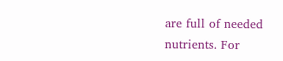are full of needed nutrients. For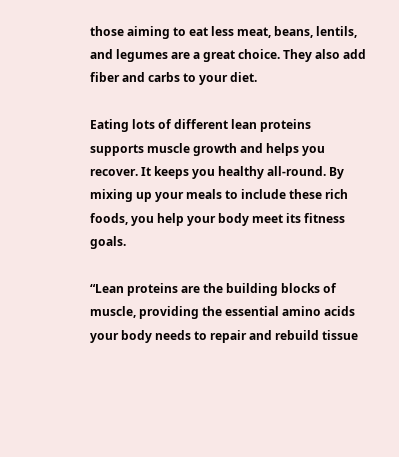those aiming to eat less meat, beans, lentils, and legumes are a great choice. They also add fiber and carbs to your diet.

Eating lots of different lean proteins supports muscle growth and helps you recover. It keeps you healthy all-round. By mixing up your meals to include these rich foods, you help your body meet its fitness goals.

“Lean proteins are the building blocks of muscle, providing the essential amino acids your body needs to repair and rebuild tissue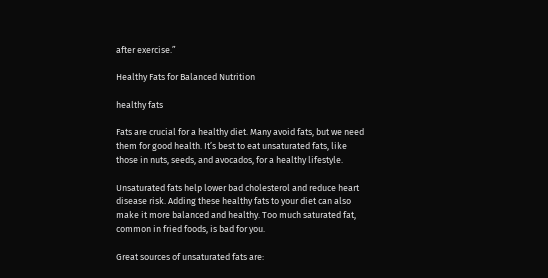after exercise.”

Healthy Fats for Balanced Nutrition

healthy fats

Fats are crucial for a healthy diet. Many avoid fats, but we need them for good health. It’s best to eat unsaturated fats, like those in nuts, seeds, and avocados, for a healthy lifestyle.

Unsaturated fats help lower bad cholesterol and reduce heart disease risk. Adding these healthy fats to your diet can also make it more balanced and healthy. Too much saturated fat, common in fried foods, is bad for you.

Great sources of unsaturated fats are: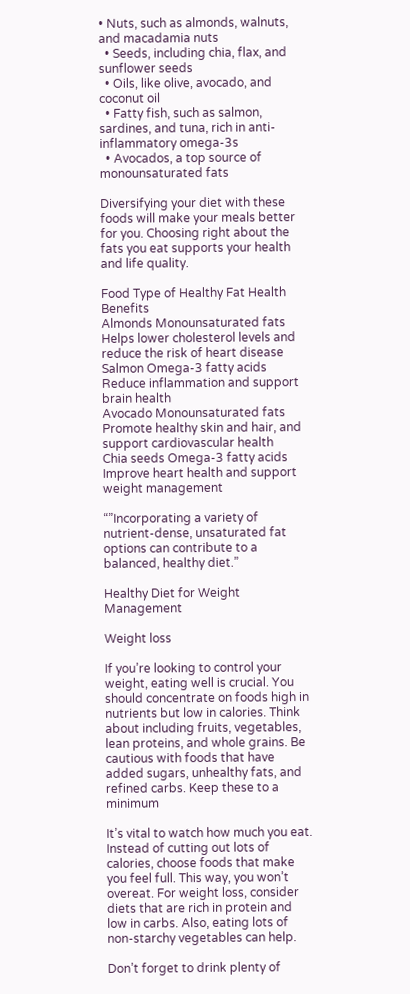• Nuts, such as almonds, walnuts, and macadamia nuts
  • Seeds, including chia, flax, and sunflower seeds
  • Oils, like olive, avocado, and coconut oil
  • Fatty fish, such as salmon, sardines, and tuna, rich in anti-inflammatory omega-3s
  • Avocados, a top source of monounsaturated fats

Diversifying your diet with these foods will make your meals better for you. Choosing right about the fats you eat supports your health and life quality.

Food Type of Healthy Fat Health Benefits
Almonds Monounsaturated fats Helps lower cholesterol levels and reduce the risk of heart disease
Salmon Omega-3 fatty acids Reduce inflammation and support brain health
Avocado Monounsaturated fats Promote healthy skin and hair, and support cardiovascular health
Chia seeds Omega-3 fatty acids Improve heart health and support weight management

“”Incorporating a variety of nutrient-dense, unsaturated fat options can contribute to a balanced, healthy diet.”

Healthy Diet for Weight Management

Weight loss

If you’re looking to control your weight, eating well is crucial. You should concentrate on foods high in nutrients but low in calories. Think about including fruits, vegetables, lean proteins, and whole grains. Be cautious with foods that have added sugars, unhealthy fats, and refined carbs. Keep these to a minimum

It’s vital to watch how much you eat. Instead of cutting out lots of calories, choose foods that make you feel full. This way, you won’t overeat. For weight loss, consider diets that are rich in protein and low in carbs. Also, eating lots of non-starchy vegetables can help.

Don’t forget to drink plenty of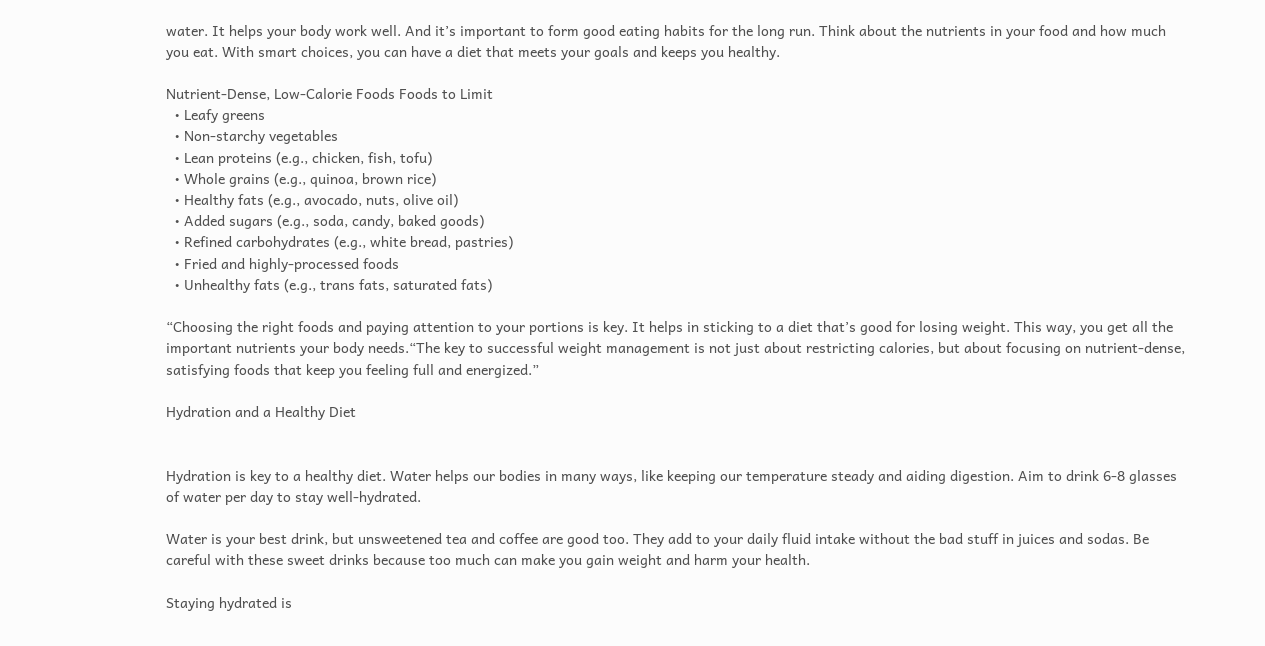water. It helps your body work well. And it’s important to form good eating habits for the long run. Think about the nutrients in your food and how much you eat. With smart choices, you can have a diet that meets your goals and keeps you healthy.

Nutrient-Dense, Low-Calorie Foods Foods to Limit
  • Leafy greens
  • Non-starchy vegetables
  • Lean proteins (e.g., chicken, fish, tofu)
  • Whole grains (e.g., quinoa, brown rice)
  • Healthy fats (e.g., avocado, nuts, olive oil)
  • Added sugars (e.g., soda, candy, baked goods)
  • Refined carbohydrates (e.g., white bread, pastries)
  • Fried and highly-processed foods
  • Unhealthy fats (e.g., trans fats, saturated fats)

“Choosing the right foods and paying attention to your portions is key. It helps in sticking to a diet that’s good for losing weight. This way, you get all the important nutrients your body needs.“The key to successful weight management is not just about restricting calories, but about focusing on nutrient-dense, satisfying foods that keep you feeling full and energized.”

Hydration and a Healthy Diet


Hydration is key to a healthy diet. Water helps our bodies in many ways, like keeping our temperature steady and aiding digestion. Aim to drink 6-8 glasses of water per day to stay well-hydrated.

Water is your best drink, but unsweetened tea and coffee are good too. They add to your daily fluid intake without the bad stuff in juices and sodas. Be careful with these sweet drinks because too much can make you gain weight and harm your health.

Staying hydrated is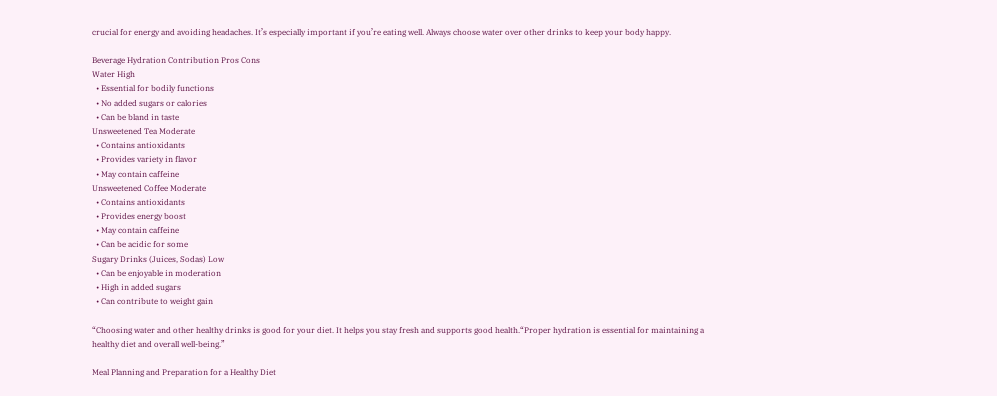crucial for energy and avoiding headaches. It’s especially important if you’re eating well. Always choose water over other drinks to keep your body happy.

Beverage Hydration Contribution Pros Cons
Water High
  • Essential for bodily functions
  • No added sugars or calories
  • Can be bland in taste
Unsweetened Tea Moderate
  • Contains antioxidants
  • Provides variety in flavor
  • May contain caffeine
Unsweetened Coffee Moderate
  • Contains antioxidants
  • Provides energy boost
  • May contain caffeine
  • Can be acidic for some
Sugary Drinks (Juices, Sodas) Low
  • Can be enjoyable in moderation
  • High in added sugars
  • Can contribute to weight gain

“Choosing water and other healthy drinks is good for your diet. It helps you stay fresh and supports good health.“Proper hydration is essential for maintaining a healthy diet and overall well-being.”

Meal Planning and Preparation for a Healthy Diet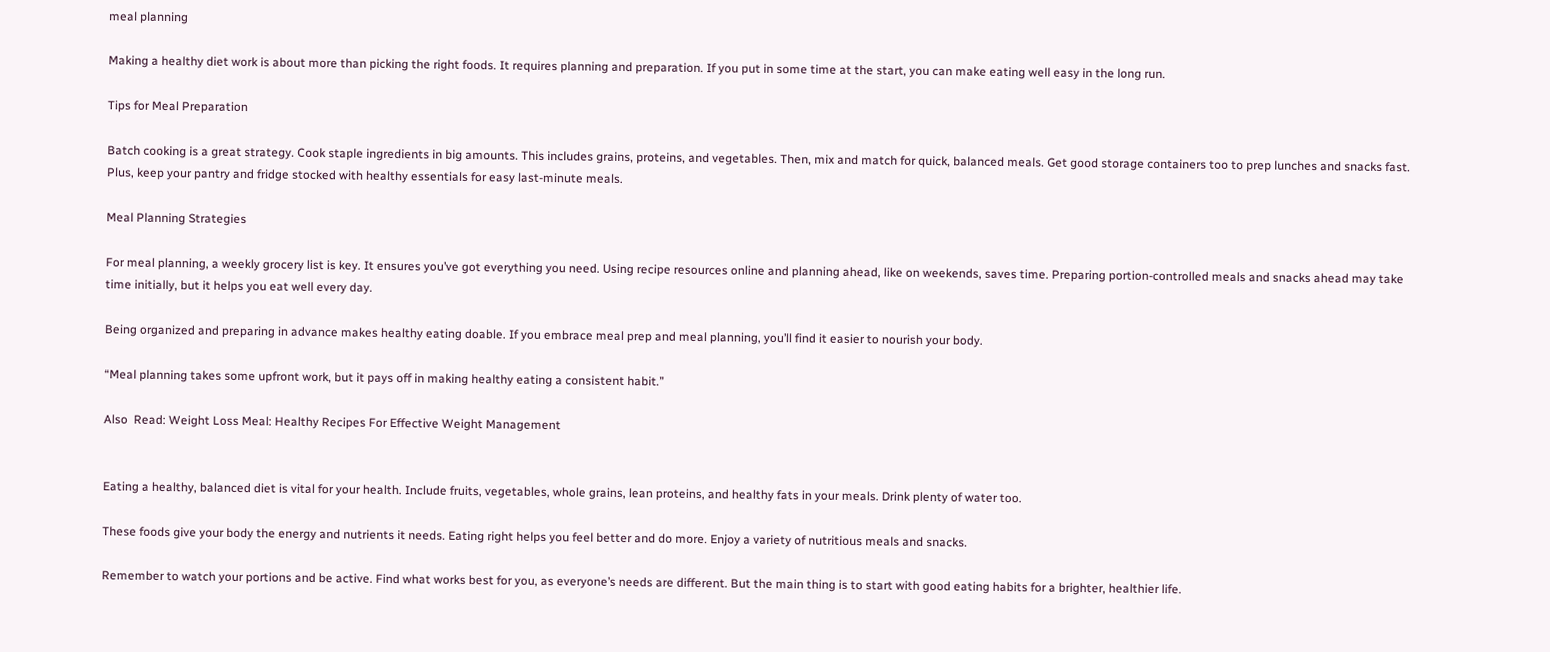meal planning

Making a healthy diet work is about more than picking the right foods. It requires planning and preparation. If you put in some time at the start, you can make eating well easy in the long run.

Tips for Meal Preparation

Batch cooking is a great strategy. Cook staple ingredients in big amounts. This includes grains, proteins, and vegetables. Then, mix and match for quick, balanced meals. Get good storage containers too to prep lunches and snacks fast. Plus, keep your pantry and fridge stocked with healthy essentials for easy last-minute meals.

Meal Planning Strategies

For meal planning, a weekly grocery list is key. It ensures you’ve got everything you need. Using recipe resources online and planning ahead, like on weekends, saves time. Preparing portion-controlled meals and snacks ahead may take time initially, but it helps you eat well every day.

Being organized and preparing in advance makes healthy eating doable. If you embrace meal prep and meal planning, you’ll find it easier to nourish your body.

“Meal planning takes some upfront work, but it pays off in making healthy eating a consistent habit.”

Also  Read: Weight Loss Meal: Healthy Recipes For Effective Weight Management


Eating a healthy, balanced diet is vital for your health. Include fruits, vegetables, whole grains, lean proteins, and healthy fats in your meals. Drink plenty of water too.

These foods give your body the energy and nutrients it needs. Eating right helps you feel better and do more. Enjoy a variety of nutritious meals and snacks.

Remember to watch your portions and be active. Find what works best for you, as everyone’s needs are different. But the main thing is to start with good eating habits for a brighter, healthier life.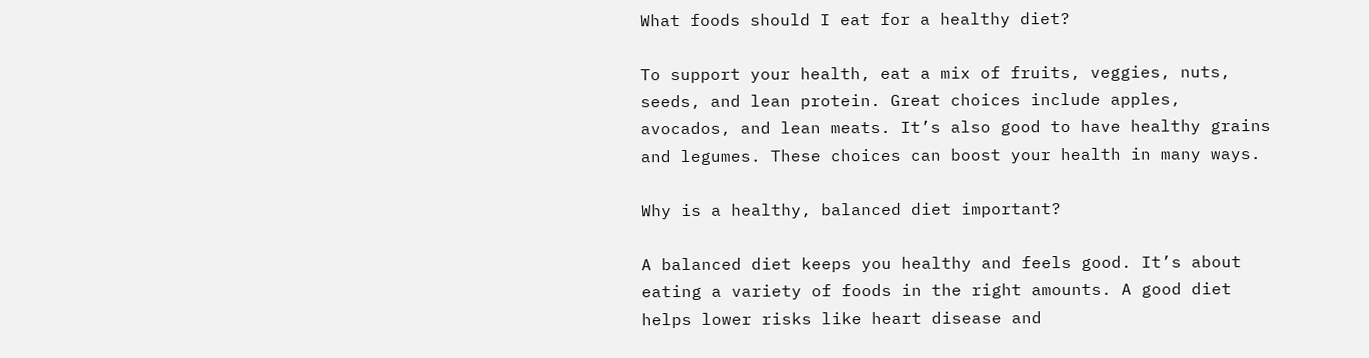What foods should I eat for a healthy diet?

To support your health, eat a mix of fruits, veggies, nuts, seeds, and lean protein. Great choices include apples, avocados, and lean meats. It’s also good to have healthy grains and legumes. These choices can boost your health in many ways.

Why is a healthy, balanced diet important?

A balanced diet keeps you healthy and feels good. It’s about eating a variety of foods in the right amounts. A good diet helps lower risks like heart disease and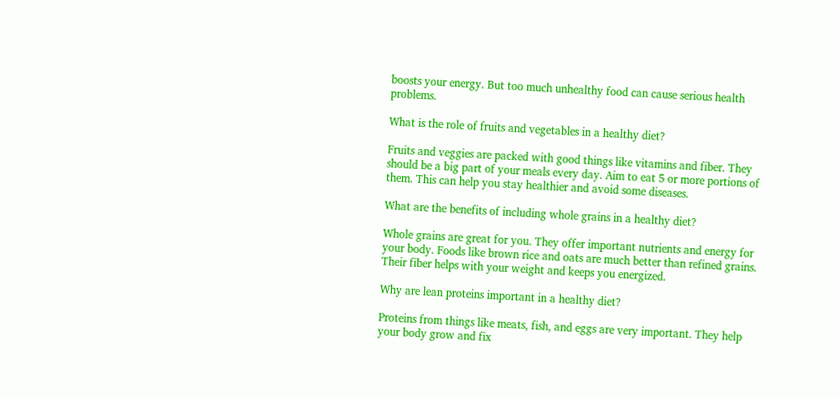boosts your energy. But too much unhealthy food can cause serious health problems.

What is the role of fruits and vegetables in a healthy diet?

Fruits and veggies are packed with good things like vitamins and fiber. They should be a big part of your meals every day. Aim to eat 5 or more portions of them. This can help you stay healthier and avoid some diseases.

What are the benefits of including whole grains in a healthy diet?

Whole grains are great for you. They offer important nutrients and energy for your body. Foods like brown rice and oats are much better than refined grains. Their fiber helps with your weight and keeps you energized.

Why are lean proteins important in a healthy diet?

Proteins from things like meats, fish, and eggs are very important. They help your body grow and fix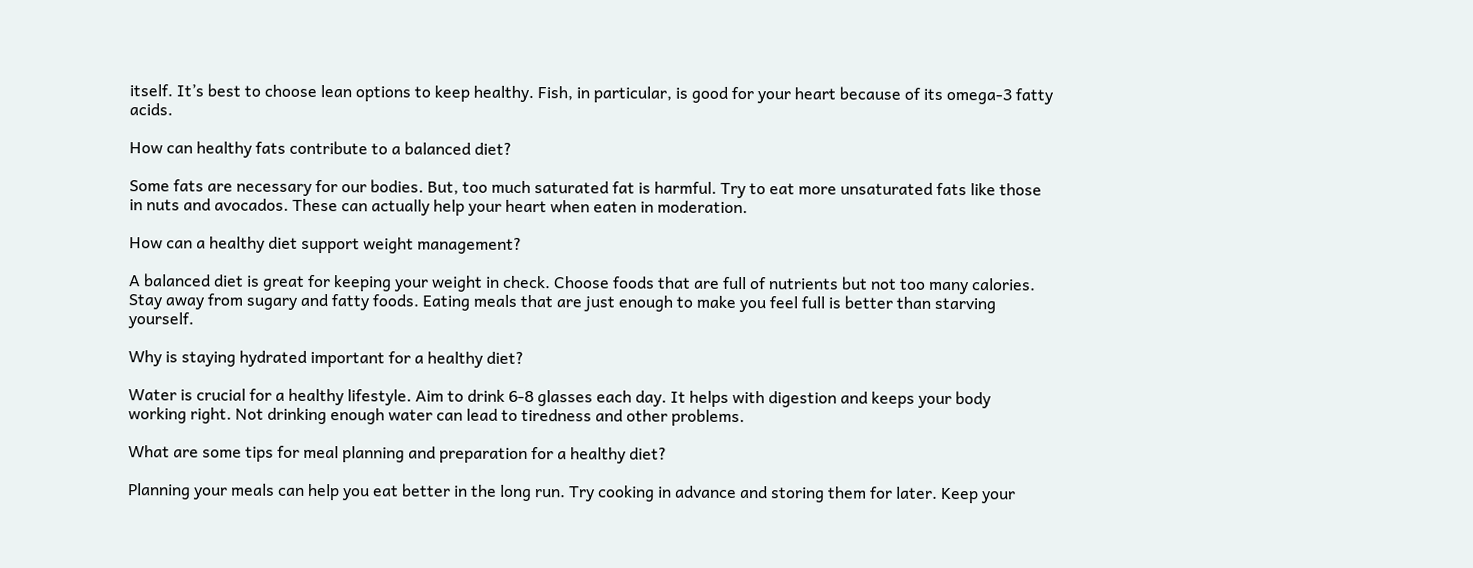itself. It’s best to choose lean options to keep healthy. Fish, in particular, is good for your heart because of its omega-3 fatty acids.

How can healthy fats contribute to a balanced diet?

Some fats are necessary for our bodies. But, too much saturated fat is harmful. Try to eat more unsaturated fats like those in nuts and avocados. These can actually help your heart when eaten in moderation.

How can a healthy diet support weight management?

A balanced diet is great for keeping your weight in check. Choose foods that are full of nutrients but not too many calories. Stay away from sugary and fatty foods. Eating meals that are just enough to make you feel full is better than starving yourself.

Why is staying hydrated important for a healthy diet?

Water is crucial for a healthy lifestyle. Aim to drink 6-8 glasses each day. It helps with digestion and keeps your body working right. Not drinking enough water can lead to tiredness and other problems.

What are some tips for meal planning and preparation for a healthy diet?

Planning your meals can help you eat better in the long run. Try cooking in advance and storing them for later. Keep your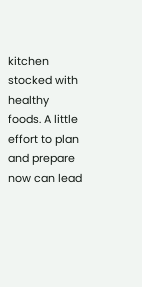kitchen stocked with healthy foods. A little effort to plan and prepare now can lead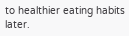to healthier eating habits later.